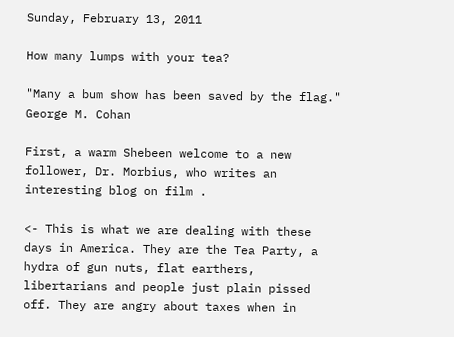Sunday, February 13, 2011

How many lumps with your tea?

"Many a bum show has been saved by the flag." George M. Cohan

First, a warm Shebeen welcome to a new follower, Dr. Morbius, who writes an interesting blog on film .

<- This is what we are dealing with these days in America. They are the Tea Party, a hydra of gun nuts, flat earthers, libertarians and people just plain pissed off. They are angry about taxes when in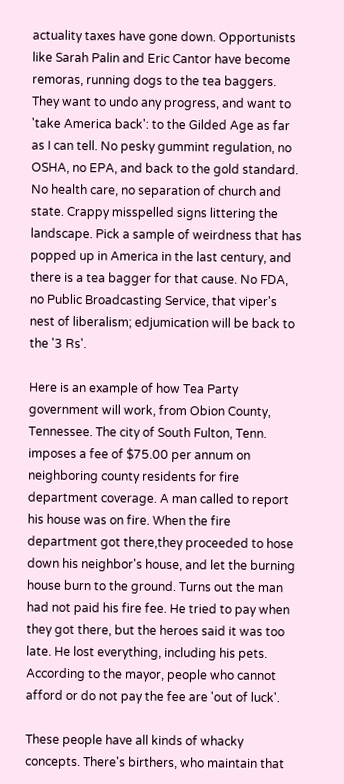actuality taxes have gone down. Opportunists like Sarah Palin and Eric Cantor have become remoras, running dogs to the tea baggers. They want to undo any progress, and want to 'take America back': to the Gilded Age as far as I can tell. No pesky gummint regulation, no OSHA, no EPA, and back to the gold standard. No health care, no separation of church and state. Crappy misspelled signs littering the landscape. Pick a sample of weirdness that has popped up in America in the last century, and there is a tea bagger for that cause. No FDA, no Public Broadcasting Service, that viper's nest of liberalism; edjumication will be back to the '3 Rs'.

Here is an example of how Tea Party government will work, from Obion County, Tennessee. The city of South Fulton, Tenn. imposes a fee of $75.00 per annum on neighboring county residents for fire department coverage. A man called to report his house was on fire. When the fire department got there,they proceeded to hose down his neighbor's house, and let the burning house burn to the ground. Turns out the man had not paid his fire fee. He tried to pay when they got there, but the heroes said it was too late. He lost everything, including his pets. According to the mayor, people who cannot afford or do not pay the fee are 'out of luck'.

These people have all kinds of whacky concepts. There's birthers, who maintain that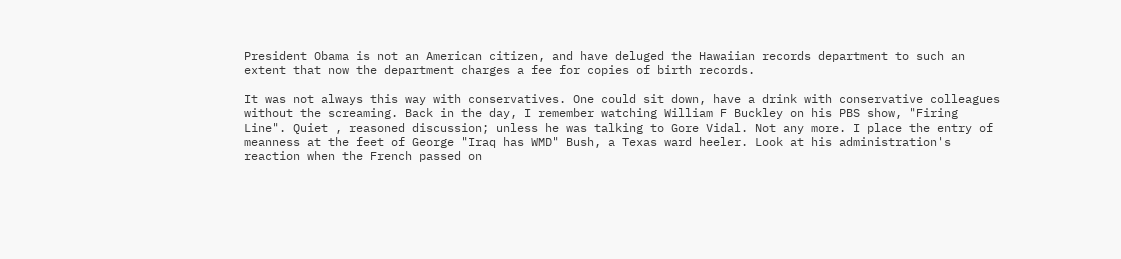President Obama is not an American citizen, and have deluged the Hawaiian records department to such an extent that now the department charges a fee for copies of birth records.

It was not always this way with conservatives. One could sit down, have a drink with conservative colleagues without the screaming. Back in the day, I remember watching William F Buckley on his PBS show, "Firing Line". Quiet , reasoned discussion; unless he was talking to Gore Vidal. Not any more. I place the entry of meanness at the feet of George "Iraq has WMD" Bush, a Texas ward heeler. Look at his administration's reaction when the French passed on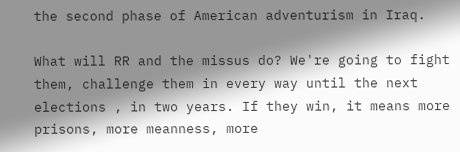the second phase of American adventurism in Iraq.

What will RR and the missus do? We're going to fight them, challenge them in every way until the next elections , in two years. If they win, it means more prisons, more meanness, more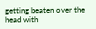getting beaten over the head with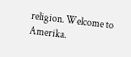religion. Welcome to Amerika.